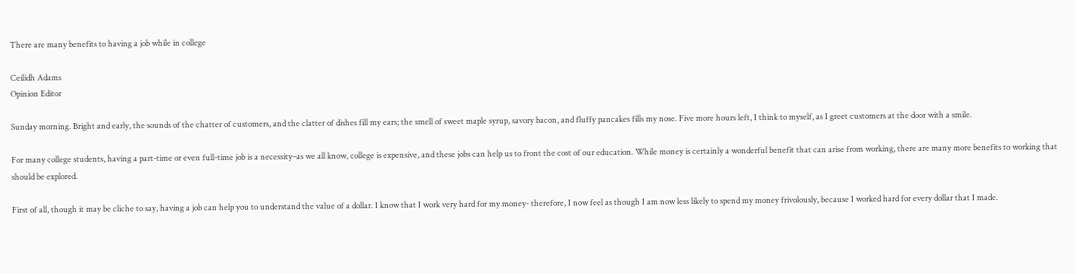There are many benefits to having a job while in college

Ceilidh Adams
Opinion Editor

Sunday morning. Bright and early, the sounds of the chatter of customers, and the clatter of dishes fill my ears; the smell of sweet maple syrup, savory bacon, and fluffy pancakes fills my nose. Five more hours left, I think to myself, as I greet customers at the door with a smile.

For many college students, having a part-time or even full-time job is a necessity–as we all know, college is expensive, and these jobs can help us to front the cost of our education. While money is certainly a wonderful benefit that can arise from working, there are many more benefits to working that should be explored.

First of all, though it may be cliche to say, having a job can help you to understand the value of a dollar. I know that I work very hard for my money- therefore, I now feel as though I am now less likely to spend my money frivolously, because I worked hard for every dollar that I made.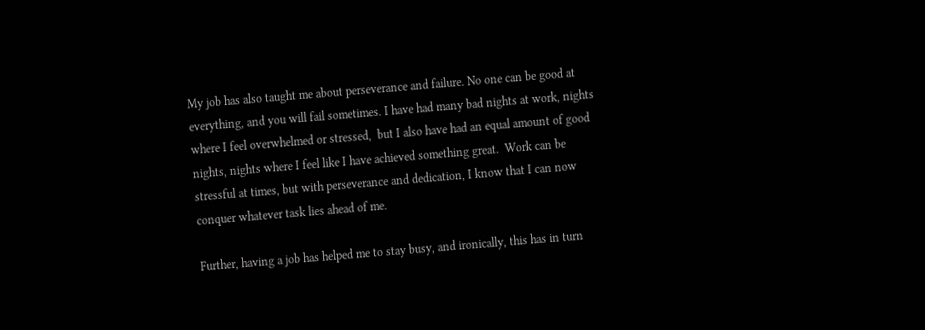My job has also taught me about perseverance and failure. No one can be good at everything, and you will fail sometimes. I have had many bad nights at work, nights where I feel overwhelmed or stressed,  but I also have had an equal amount of good nights, nights where I feel like I have achieved something great.  Work can be stressful at times, but with perseverance and dedication, I know that I can now conquer whatever task lies ahead of me.

Further, having a job has helped me to stay busy, and ironically, this has in turn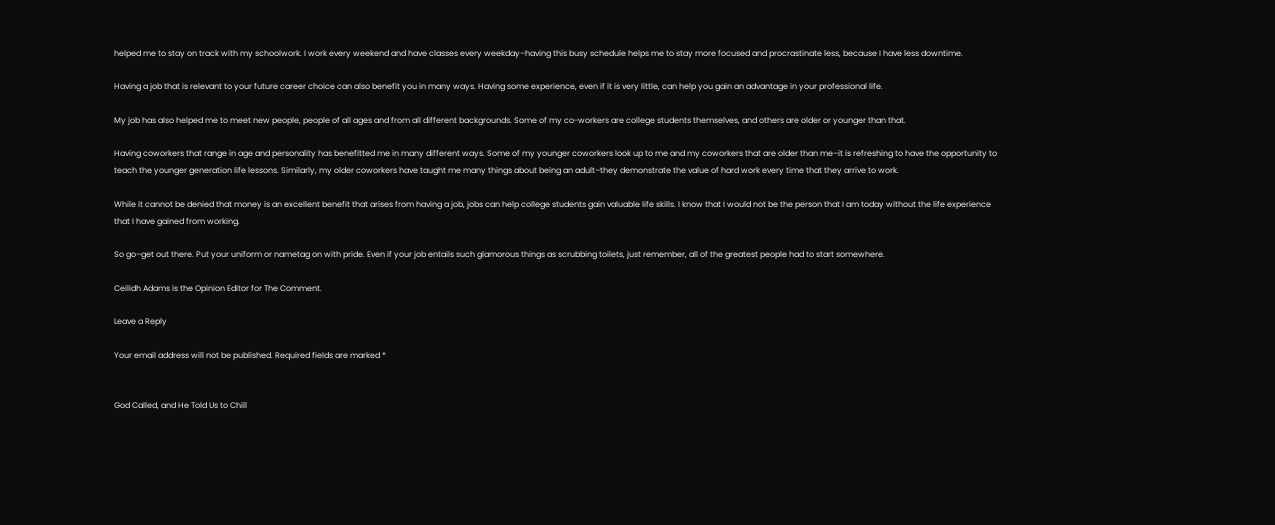helped me to stay on track with my schoolwork. I work every weekend and have classes every weekday–having this busy schedule helps me to stay more focused and procrastinate less, because I have less downtime.

Having a job that is relevant to your future career choice can also benefit you in many ways. Having some experience, even if it is very little, can help you gain an advantage in your professional life.

My job has also helped me to meet new people, people of all ages and from all different backgrounds. Some of my co-workers are college students themselves, and others are older or younger than that.

Having coworkers that range in age and personality has benefitted me in many different ways. Some of my younger coworkers look up to me and my coworkers that are older than me–it is refreshing to have the opportunity to teach the younger generation life lessons. Similarly, my older coworkers have taught me many things about being an adult–they demonstrate the value of hard work every time that they arrive to work.

While it cannot be denied that money is an excellent benefit that arises from having a job, jobs can help college students gain valuable life skills. I know that I would not be the person that I am today without the life experience that I have gained from working.

So go–get out there. Put your uniform or nametag on with pride. Even if your job entails such glamorous things as scrubbing toilets, just remember, all of the greatest people had to start somewhere.

Ceilidh Adams is the Opinion Editor for The Comment.

Leave a Reply

Your email address will not be published. Required fields are marked *


God Called, and He Told Us to Chill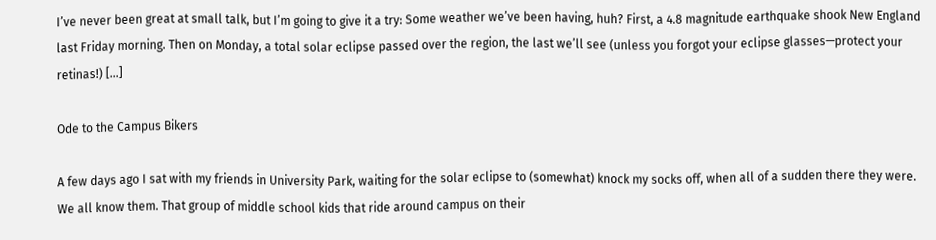I’ve never been great at small talk, but I’m going to give it a try: Some weather we’ve been having, huh? First, a 4.8 magnitude earthquake shook New England last Friday morning. Then on Monday, a total solar eclipse passed over the region, the last we’ll see (unless you forgot your eclipse glasses—protect your retinas!) […]

Ode to the Campus Bikers

A few days ago I sat with my friends in University Park, waiting for the solar eclipse to (somewhat) knock my socks off, when all of a sudden there they were. We all know them. That group of middle school kids that ride around campus on their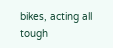bikes, acting all tough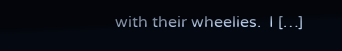with their wheelies.  I […]